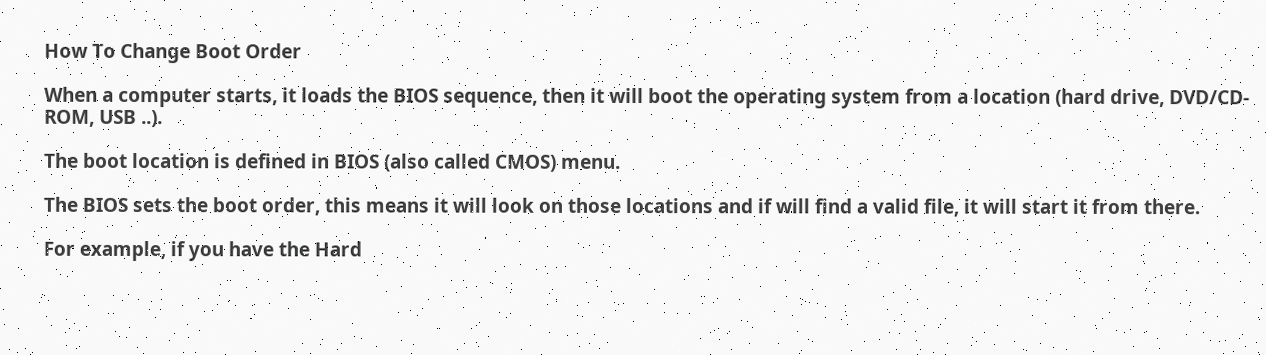How To Change Boot Order

When a computer starts, it loads the BIOS sequence, then it will boot the operating system from a location (hard drive, DVD/CD-ROM, USB ..).

The boot location is defined in BIOS (also called CMOS) menu.

The BIOS sets the boot order, this means it will look on those locations and if will find a valid file, it will start it from there.

For example, if you have the Hard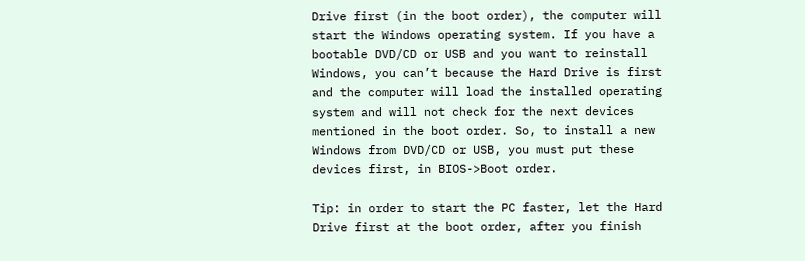Drive first (in the boot order), the computer will start the Windows operating system. If you have a bootable DVD/CD or USB and you want to reinstall Windows, you can’t because the Hard Drive is first and the computer will load the installed operating system and will not check for the next devices mentioned in the boot order. So, to install a new Windows from DVD/CD or USB, you must put these devices first, in BIOS->Boot order.

Tip: in order to start the PC faster, let the Hard Drive first at the boot order, after you finish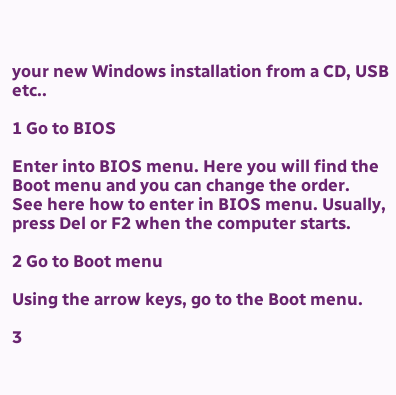your new Windows installation from a CD, USB etc..

1 Go to BIOS

Enter into BIOS menu. Here you will find the Boot menu and you can change the order.
See here how to enter in BIOS menu. Usually, press Del or F2 when the computer starts.

2 Go to Boot menu

Using the arrow keys, go to the Boot menu.

3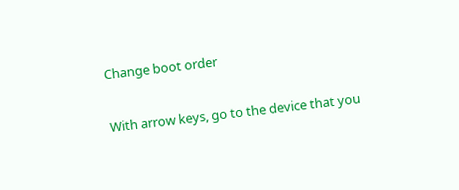Change boot order

With arrow keys, go to the device that you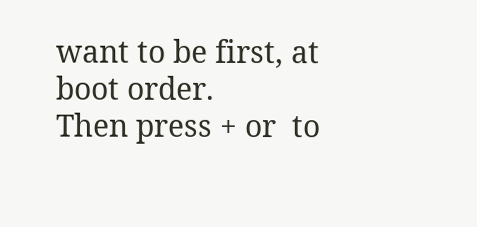want to be first, at boot order.
Then press + or  to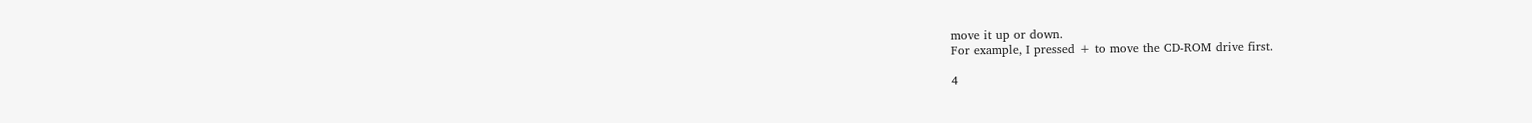move it up or down.
For example, I pressed + to move the CD-ROM drive first.

4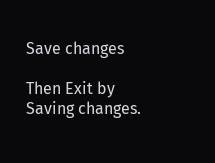Save changes

Then Exit by Saving changes.